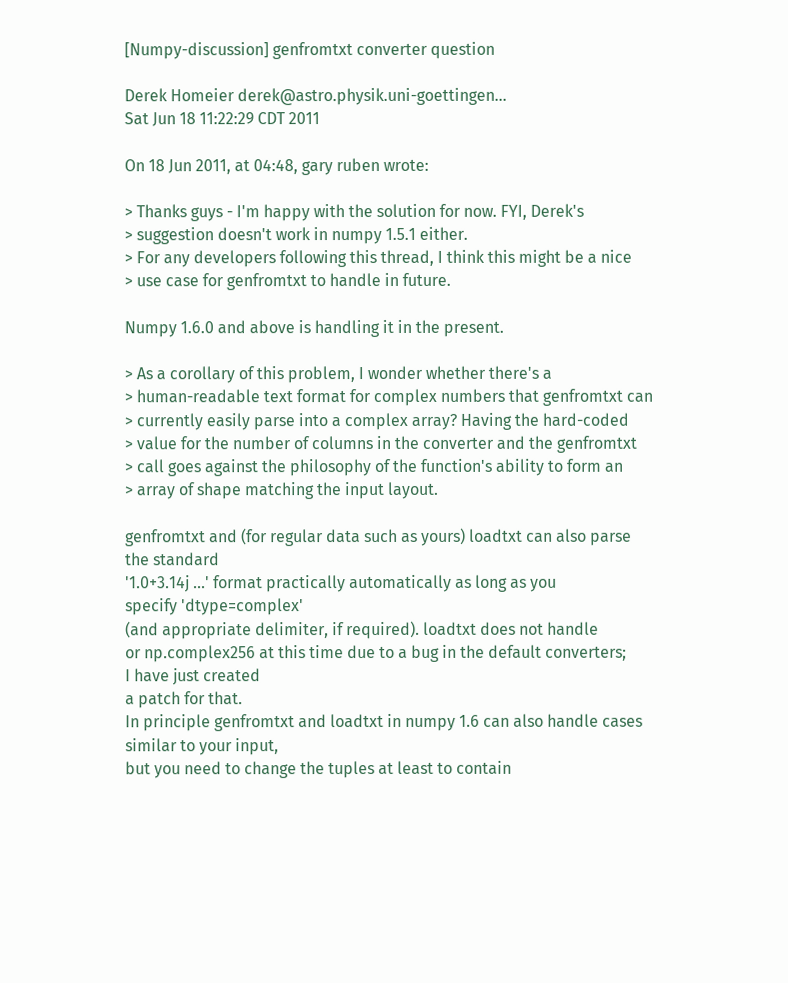[Numpy-discussion] genfromtxt converter question

Derek Homeier derek@astro.physik.uni-goettingen...
Sat Jun 18 11:22:29 CDT 2011

On 18 Jun 2011, at 04:48, gary ruben wrote:

> Thanks guys - I'm happy with the solution for now. FYI, Derek's
> suggestion doesn't work in numpy 1.5.1 either.
> For any developers following this thread, I think this might be a nice
> use case for genfromtxt to handle in future.

Numpy 1.6.0 and above is handling it in the present.

> As a corollary of this problem, I wonder whether there's a
> human-readable text format for complex numbers that genfromtxt can
> currently easily parse into a complex array? Having the hard-coded
> value for the number of columns in the converter and the genfromtxt
> call goes against the philosophy of the function's ability to form an
> array of shape matching the input layout.

genfromtxt and (for regular data such as yours) loadtxt can also parse
the standard
'1.0+3.14j ...' format practically automatically as long as you
specify 'dtype=complex'
(and appropriate delimiter, if required). loadtxt does not handle
or np.complex256 at this time due to a bug in the default converters;
I have just created
a patch for that.
In principle genfromtxt and loadtxt in numpy 1.6 can also handle cases
similar to your input,
but you need to change the tuples at least to contain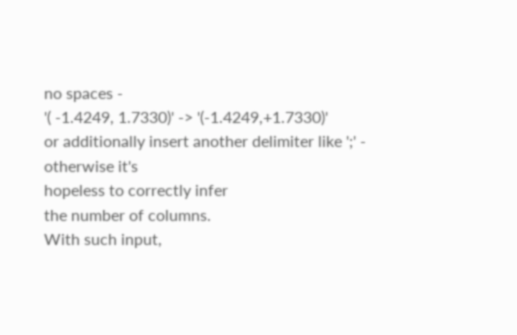no spaces -
'( -1.4249, 1.7330)' -> '(-1.4249,+1.7330)'
or additionally insert another delimiter like ';' - otherwise it's
hopeless to correctly infer
the number of columns.
With such input,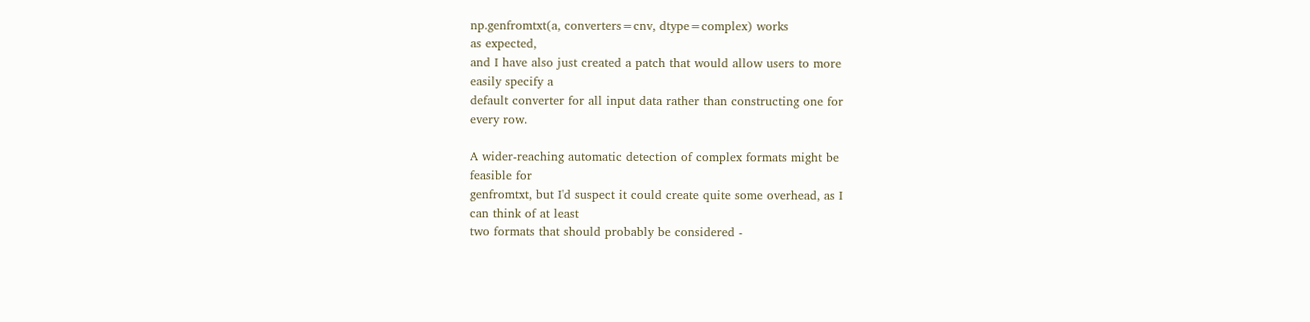np.genfromtxt(a, converters=cnv, dtype=complex) works
as expected,
and I have also just created a patch that would allow users to more
easily specify a
default converter for all input data rather than constructing one for
every row.

A wider-reaching automatic detection of complex formats might be
feasible for
genfromtxt, but I'd suspect it could create quite some overhead, as I
can think of at least
two formats that should probably be considered -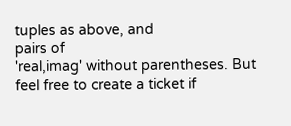tuples as above, and
pairs of
'real,imag' without parentheses. But feel free to create a ticket if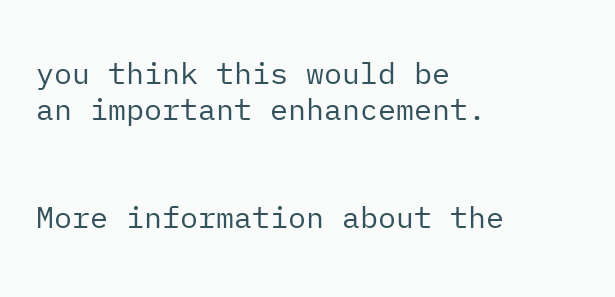you think this would be
an important enhancement.


More information about the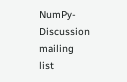NumPy-Discussion mailing list